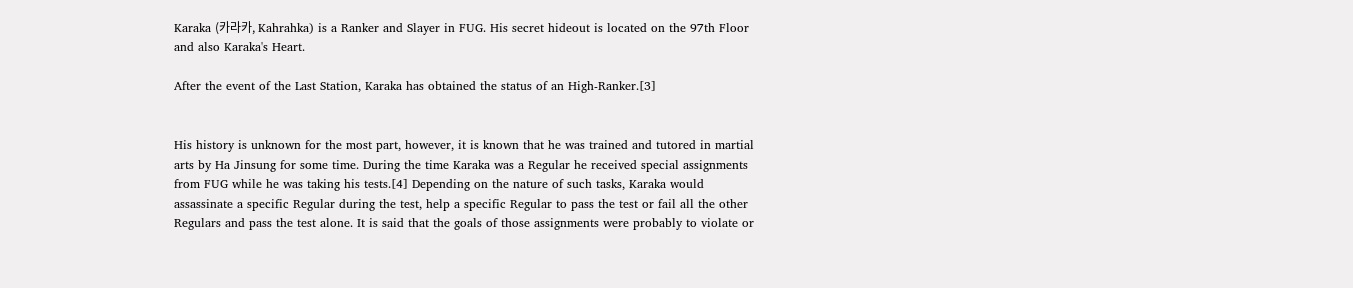Karaka (카라카, Kahrahka) is a Ranker and Slayer in FUG. His secret hideout is located on the 97th Floor and also Karaka's Heart.

After the event of the Last Station, Karaka has obtained the status of an High-Ranker.[3]


His history is unknown for the most part, however, it is known that he was trained and tutored in martial arts by Ha Jinsung for some time. During the time Karaka was a Regular he received special assignments from FUG while he was taking his tests.[4] Depending on the nature of such tasks, Karaka would assassinate a specific Regular during the test, help a specific Regular to pass the test or fail all the other Regulars and pass the test alone. It is said that the goals of those assignments were probably to violate or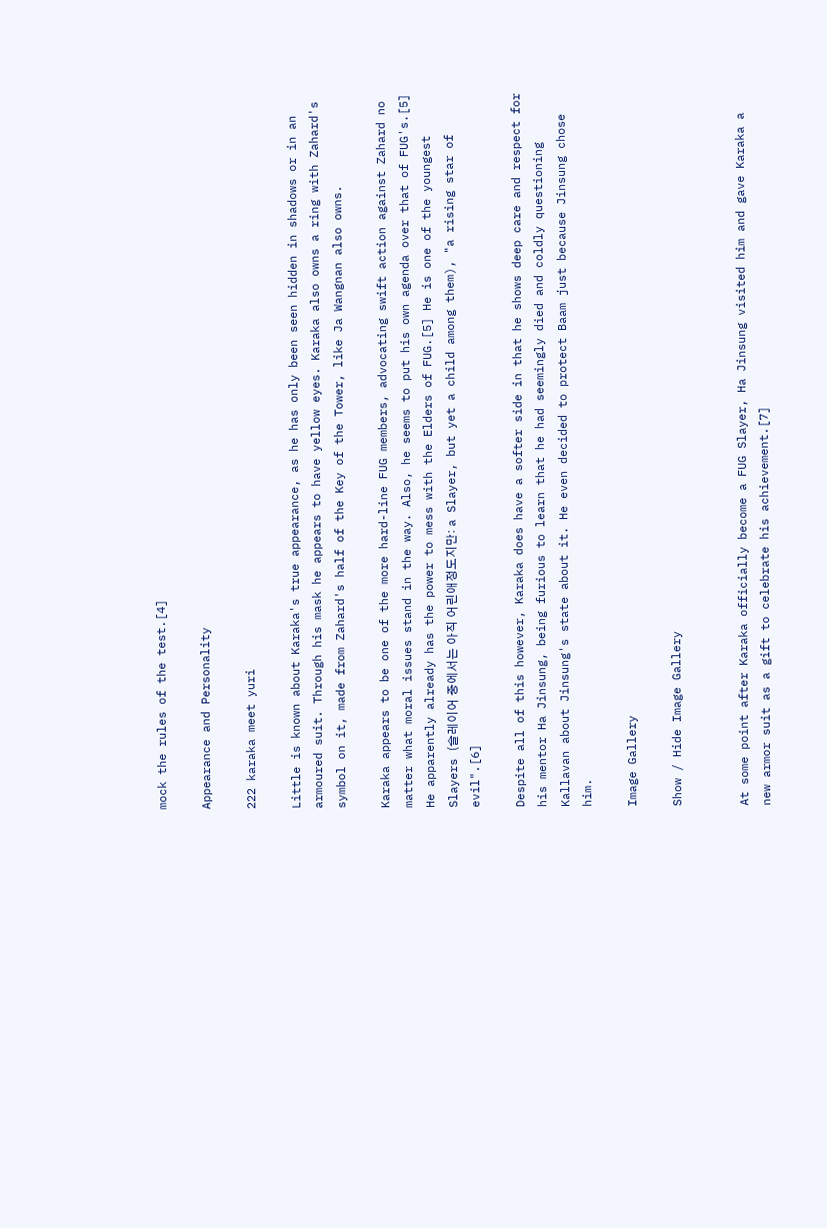mock the rules of the test.[4]

Appearance and Personality

222 karaka meet yuri

Little is known about Karaka's true appearance, as he has only been seen hidden in shadows or in an armoured suit. Through his mask he appears to have yellow eyes. Karaka also owns a ring with Zahard's symbol on it, made from Zahard's half of the Key of the Tower, like Ja Wangnan also owns.

Karaka appears to be one of the more hard-line FUG members, advocating swift action against Zahard no matter what moral issues stand in the way. Also, he seems to put his own agenda over that of FUG's.[5] He apparently already has the power to mess with the Elders of FUG.[5] He is one of the youngest Slayers (슬레이어 중에서는 아직 어린애정도지만: a Slayer, but yet a child among them), "a rising star of evil".[6]

Despite all of this however, Karaka does have a softer side in that he shows deep care and respect for his mentor Ha Jinsung, being furious to learn that he had seemingly died and coldly questioning Kallavan about Jinsung's state about it. He even decided to protect Baam just because Jinsung chose him.

Image Gallery

Show / Hide Image Gallery


At some point after Karaka officially become a FUG Slayer, Ha Jinsung visited him and gave Karaka a new armor suit as a gift to celebrate his achievement.[7]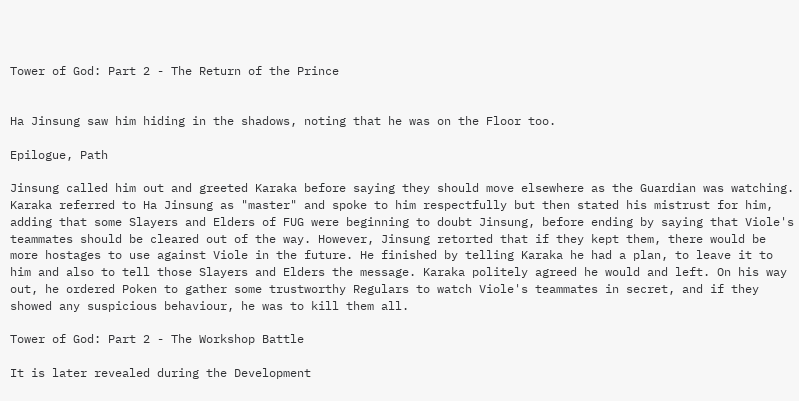Tower of God: Part 2 - The Return of the Prince


Ha Jinsung saw him hiding in the shadows, noting that he was on the Floor too.

Epilogue, Path

Jinsung called him out and greeted Karaka before saying they should move elsewhere as the Guardian was watching. Karaka referred to Ha Jinsung as "master" and spoke to him respectfully but then stated his mistrust for him, adding that some Slayers and Elders of FUG were beginning to doubt Jinsung, before ending by saying that Viole's teammates should be cleared out of the way. However, Jinsung retorted that if they kept them, there would be more hostages to use against Viole in the future. He finished by telling Karaka he had a plan, to leave it to him and also to tell those Slayers and Elders the message. Karaka politely agreed he would and left. On his way out, he ordered Poken to gather some trustworthy Regulars to watch Viole's teammates in secret, and if they showed any suspicious behaviour, he was to kill them all.

Tower of God: Part 2 - The Workshop Battle

It is later revealed during the Development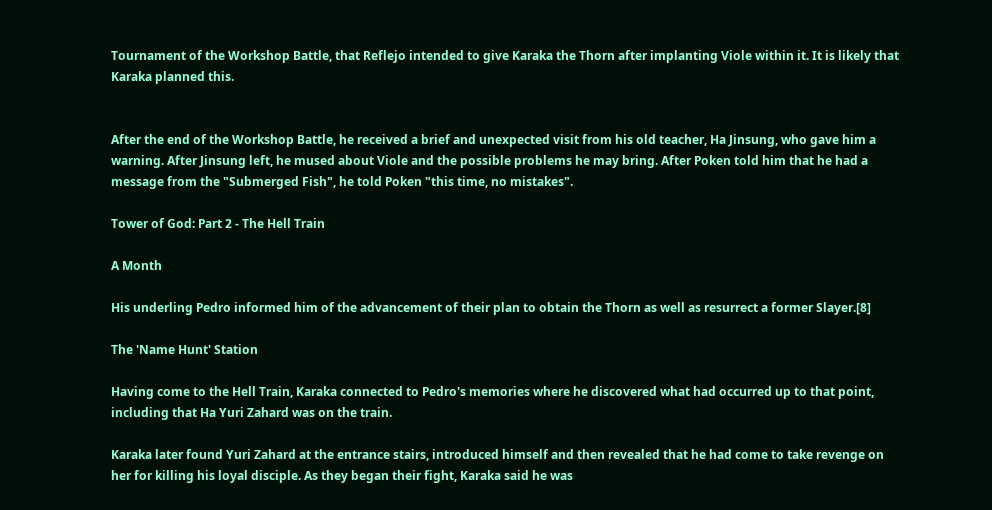Tournament of the Workshop Battle, that Reflejo intended to give Karaka the Thorn after implanting Viole within it. It is likely that Karaka planned this.


After the end of the Workshop Battle, he received a brief and unexpected visit from his old teacher, Ha Jinsung, who gave him a warning. After Jinsung left, he mused about Viole and the possible problems he may bring. After Poken told him that he had a message from the "Submerged Fish", he told Poken "this time, no mistakes".

Tower of God: Part 2 - The Hell Train

A Month

His underling Pedro informed him of the advancement of their plan to obtain the Thorn as well as resurrect a former Slayer.[8]

The 'Name Hunt' Station

Having come to the Hell Train, Karaka connected to Pedro's memories where he discovered what had occurred up to that point, including that Ha Yuri Zahard was on the train.

Karaka later found Yuri Zahard at the entrance stairs, introduced himself and then revealed that he had come to take revenge on her for killing his loyal disciple. As they began their fight, Karaka said he was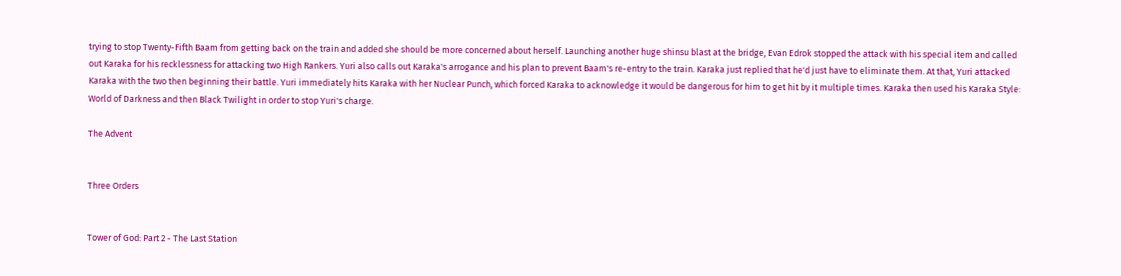trying to stop Twenty-Fifth Baam from getting back on the train and added she should be more concerned about herself. Launching another huge shinsu blast at the bridge, Evan Edrok stopped the attack with his special item and called out Karaka for his recklessness for attacking two High Rankers. Yuri also calls out Karaka's arrogance and his plan to prevent Baam's re-entry to the train. Karaka just replied that he'd just have to eliminate them. At that, Yuri attacked Karaka with the two then beginning their battle. Yuri immediately hits Karaka with her Nuclear Punch, which forced Karaka to acknowledge it would be dangerous for him to get hit by it multiple times. Karaka then used his Karaka Style: World of Darkness and then Black Twilight in order to stop Yuri's charge.

The Advent


Three Orders


Tower of God: Part 2 - The Last Station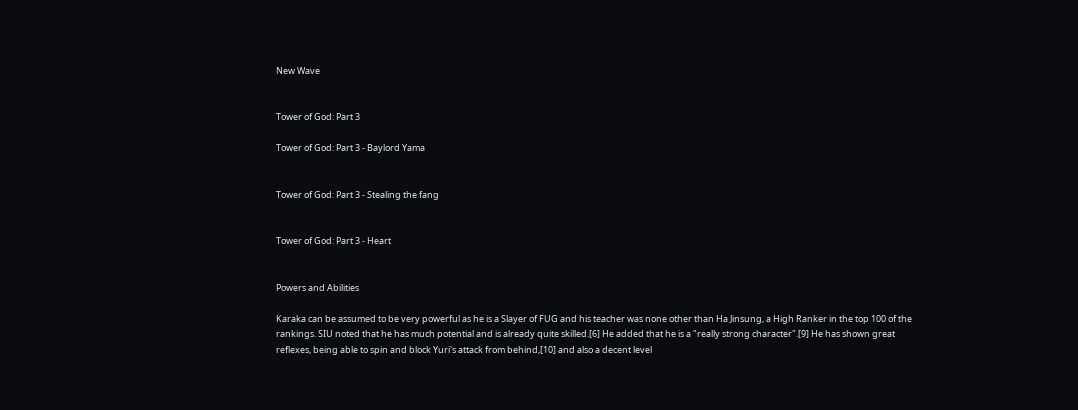New Wave


Tower of God: Part 3

Tower of God: Part 3 - Baylord Yama


Tower of God: Part 3 - Stealing the fang


Tower of God: Part 3 - Heart


Powers and Abilities

Karaka can be assumed to be very powerful as he is a Slayer of FUG and his teacher was none other than Ha Jinsung, a High Ranker in the top 100 of the rankings. SIU noted that he has much potential and is already quite skilled.[6] He added that he is a "really strong character".[9] He has shown great reflexes, being able to spin and block Yuri's attack from behind,[10] and also a decent level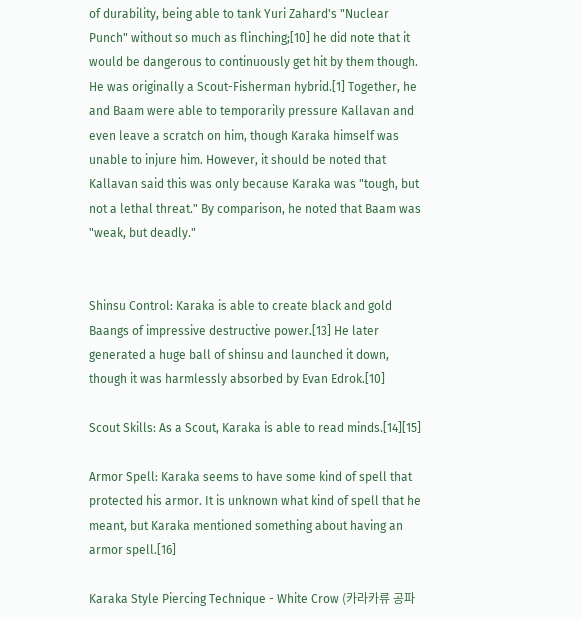of durability, being able to tank Yuri Zahard's "Nuclear Punch" without so much as flinching;[10] he did note that it would be dangerous to continuously get hit by them though. He was originally a Scout-Fisherman hybrid.[1] Together, he and Baam were able to temporarily pressure Kallavan and even leave a scratch on him, though Karaka himself was unable to injure him. However, it should be noted that Kallavan said this was only because Karaka was "tough, but not a lethal threat." By comparison, he noted that Baam was "weak, but deadly."


Shinsu Control: Karaka is able to create black and gold Baangs of impressive destructive power.[13] He later generated a huge ball of shinsu and launched it down, though it was harmlessly absorbed by Evan Edrok.[10]

Scout Skills: As a Scout, Karaka is able to read minds.[14][15]

Armor Spell: Karaka seems to have some kind of spell that protected his armor. It is unknown what kind of spell that he meant, but Karaka mentioned something about having an armor spell.[16]

Karaka Style Piercing Technique - White Crow (카라카류 공파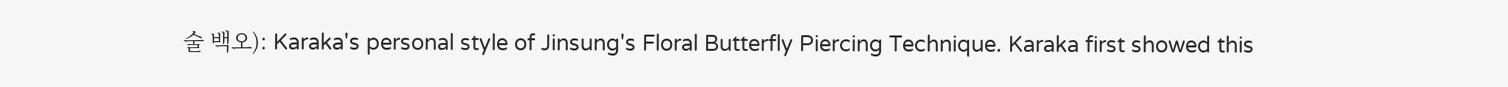술 백오): Karaka's personal style of Jinsung's Floral Butterfly Piercing Technique. Karaka first showed this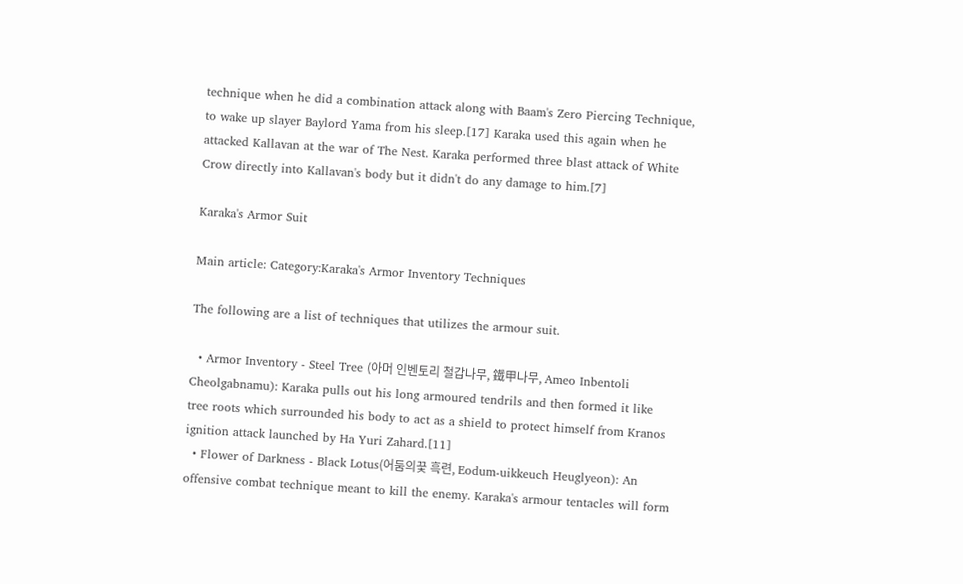technique when he did a combination attack along with Baam's Zero Piercing Technique, to wake up slayer Baylord Yama from his sleep.[17] Karaka used this again when he attacked Kallavan at the war of The Nest. Karaka performed three blast attack of White Crow directly into Kallavan's body but it didn't do any damage to him.[7]

Karaka's Armor Suit

Main article: Category:Karaka's Armor Inventory Techniques

The following are a list of techniques that utilizes the armour suit.

  • Armor Inventory - Steel Tree (아머 인벤토리 철갑나무, 鐵甲나무, Ameo Inbentoli Cheolgabnamu): Karaka pulls out his long armoured tendrils and then formed it like tree roots which surrounded his body to act as a shield to protect himself from Kranos ignition attack launched by Ha Yuri Zahard.[11]
  • Flower of Darkness - Black Lotus(어둠의끛 흑련, Eodum-uikkeuch Heuglyeon): An offensive combat technique meant to kill the enemy. Karaka's armour tentacles will form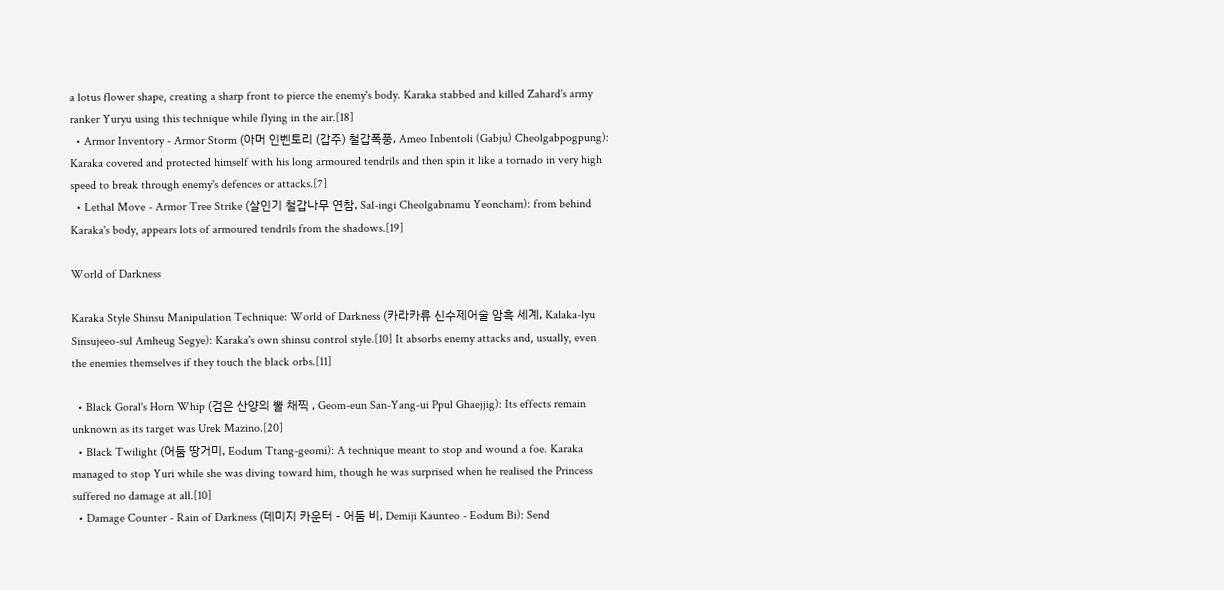a lotus flower shape, creating a sharp front to pierce the enemy's body. Karaka stabbed and killed Zahard's army ranker Yuryu using this technique while flying in the air.[18]
  • Armor Inventory - Armor Storm (아머 인벤토리 (갑주) 철갑폭풍, Ameo Inbentoli (Gabju) Cheolgabpogpung): Karaka covered and protected himself with his long armoured tendrils and then spin it like a tornado in very high speed to break through enemy's defences or attacks.[7]
  • Lethal Move - Armor Tree Strike (살인기 철갑나무 연참, Sal-ingi Cheolgabnamu Yeoncham): from behind Karaka's body, appears lots of armoured tendrils from the shadows.[19]

World of Darkness

Karaka Style Shinsu Manipulation Technique: World of Darkness (카라카류 신수제어술 암흑 세계, Kalaka-lyu Sinsujeeo-sul Amheug Segye): Karaka's own shinsu control style.[10] It absorbs enemy attacks and, usually, even the enemies themselves if they touch the black orbs.[11]

  • Black Goral's Horn Whip (검은 산양의 뿔 채찍 , Geom-eun San-Yang-ui Ppul Ghaejjig): Its effects remain unknown as its target was Urek Mazino.[20]
  • Black Twilight (어둠 땅거미, Eodum Ttang-geomi): A technique meant to stop and wound a foe. Karaka managed to stop Yuri while she was diving toward him, though he was surprised when he realised the Princess suffered no damage at all.[10]
  • Damage Counter - Rain of Darkness (데미지 카운터 - 어둠 비, Demiji Kaunteo - Eodum Bi): Send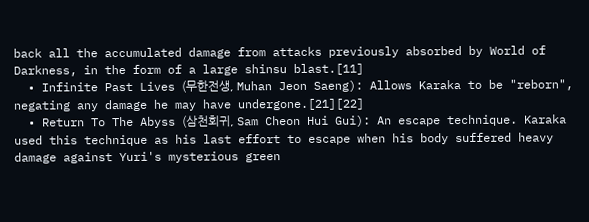back all the accumulated damage from attacks previously absorbed by World of Darkness, in the form of a large shinsu blast.[11]
  • Infinite Past Lives (무한전생, Muhan Jeon Saeng): Allows Karaka to be "reborn", negating any damage he may have undergone.[21][22]
  • Return To The Abyss (삼천회귀, Sam Cheon Hui Gui): An escape technique. Karaka used this technique as his last effort to escape when his body suffered heavy damage against Yuri's mysterious green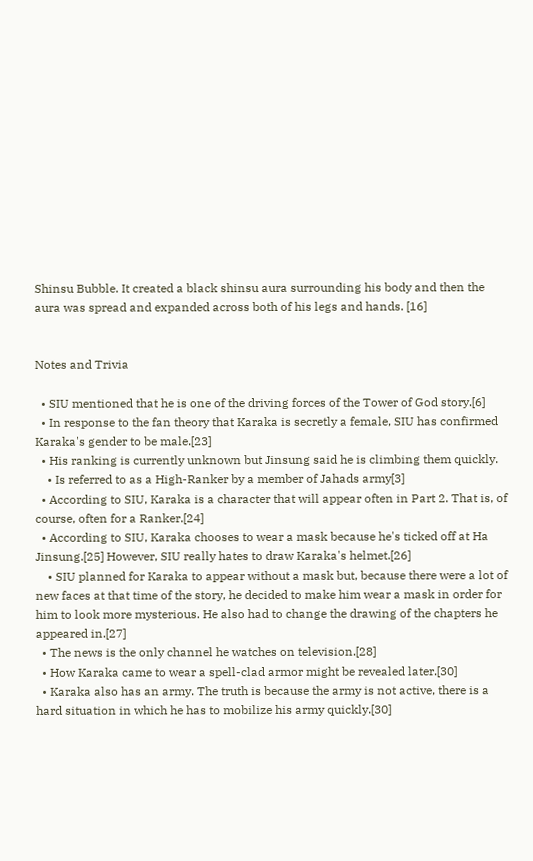Shinsu Bubble. It created a black shinsu aura surrounding his body and then the aura was spread and expanded across both of his legs and hands. [16]


Notes and Trivia

  • SIU mentioned that he is one of the driving forces of the Tower of God story.[6]
  • In response to the fan theory that Karaka is secretly a female, SIU has confirmed Karaka's gender to be male.[23]
  • His ranking is currently unknown but Jinsung said he is climbing them quickly.
    • Is referred to as a High-Ranker by a member of Jahads army[3]
  • According to SIU, Karaka is a character that will appear often in Part 2. That is, of course, often for a Ranker.[24]
  • According to SIU, Karaka chooses to wear a mask because he's ticked off at Ha Jinsung.[25] However, SIU really hates to draw Karaka's helmet.[26]
    • SIU planned for Karaka to appear without a mask but, because there were a lot of new faces at that time of the story, he decided to make him wear a mask in order for him to look more mysterious. He also had to change the drawing of the chapters he appeared in.[27]
  • The news is the only channel he watches on television.[28]
  • How Karaka came to wear a spell-clad armor might be revealed later.[30]
  • Karaka also has an army. The truth is because the army is not active, there is a hard situation in which he has to mobilize his army quickly.[30]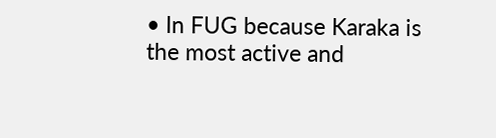• In FUG because Karaka is the most active and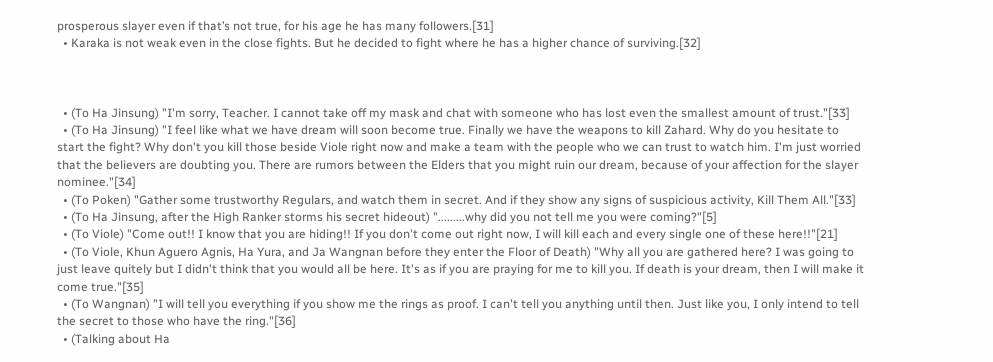prosperous slayer even if that’s not true, for his age he has many followers.[31]
  • Karaka is not weak even in the close fights. But he decided to fight where he has a higher chance of surviving.[32]



  • (To Ha Jinsung) "I'm sorry, Teacher. I cannot take off my mask and chat with someone who has lost even the smallest amount of trust."[33]
  • (To Ha Jinsung) "I feel like what we have dream will soon become true. Finally we have the weapons to kill Zahard. Why do you hesitate to start the fight? Why don't you kill those beside Viole right now and make a team with the people who we can trust to watch him. I'm just worried that the believers are doubting you. There are rumors between the Elders that you might ruin our dream, because of your affection for the slayer nominee."[34]
  • (To Poken) "Gather some trustworthy Regulars, and watch them in secret. And if they show any signs of suspicious activity, Kill Them All."[33]
  • (To Ha Jinsung, after the High Ranker storms his secret hideout) ".........why did you not tell me you were coming?"[5]
  • (To Viole) "Come out!! I know that you are hiding!! If you don't come out right now, I will kill each and every single one of these here!!"[21]
  • (To Viole, Khun Aguero Agnis, Ha Yura, and Ja Wangnan before they enter the Floor of Death) "Why all you are gathered here? I was going to just leave quitely but I didn't think that you would all be here. It's as if you are praying for me to kill you. If death is your dream, then I will make it come true."[35]
  • (To Wangnan) "I will tell you everything if you show me the rings as proof. I can't tell you anything until then. Just like you, I only intend to tell the secret to those who have the ring."[36]
  • (Talking about Ha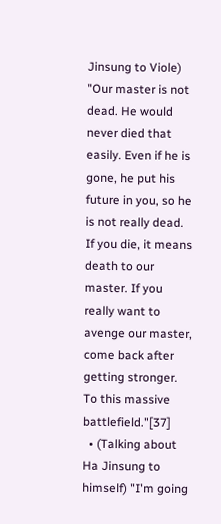Jinsung to Viole) "Our master is not dead. He would never died that easily. Even if he is gone, he put his future in you, so he is not really dead. If you die, it means death to our master. If you really want to avenge our master, come back after getting stronger. To this massive battlefield."[37]
  • (Talking about Ha Jinsung to himself) "I'm going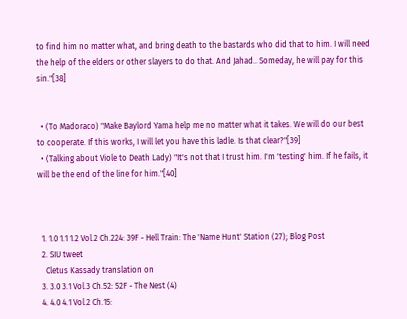to find him no matter what, and bring death to the bastards who did that to him. I will need the help of the elders or other slayers to do that. And Jahad.. Someday, he will pay for this sin."[38]


  • (To Madoraco) "Make Baylord Yama help me no matter what it takes. We will do our best to cooperate. If this works, I will let you have this ladle. Is that clear?"[39]
  • (Talking about Viole to Death Lady) "It's not that I trust him. I'm 'testing' him. If he fails, it will be the end of the line for him."[40]



  1. 1.0 1.1 1.2 Vol.2 Ch.224: 39F - Hell Train: The 'Name Hunt' Station (27); Blog Post
  2. SIU tweet
    Cletus Kassady translation on
  3. 3.0 3.1 Vol.3 Ch.52: 52F - The Nest (4)
  4. 4.0 4.1 Vol.2 Ch.15: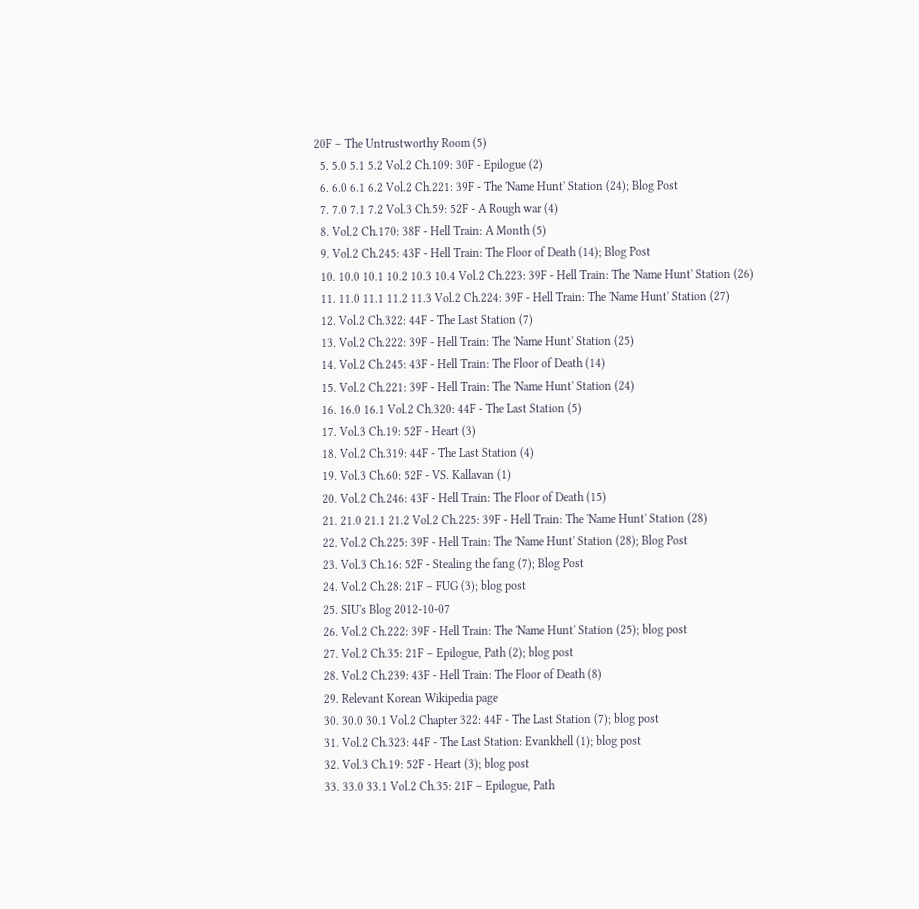20F – The Untrustworthy Room (5)
  5. 5.0 5.1 5.2 Vol.2 Ch.109: 30F - Epilogue (2)
  6. 6.0 6.1 6.2 Vol.2 Ch.221: 39F - The 'Name Hunt' Station (24); Blog Post
  7. 7.0 7.1 7.2 Vol.3 Ch.59: 52F - A Rough war (4)
  8. Vol.2 Ch.170: 38F - Hell Train: A Month (5)
  9. Vol.2 Ch.245: 43F - Hell Train: The Floor of Death (14); Blog Post
  10. 10.0 10.1 10.2 10.3 10.4 Vol.2 Ch.223: 39F - Hell Train: The 'Name Hunt' Station (26)
  11. 11.0 11.1 11.2 11.3 Vol.2 Ch.224: 39F - Hell Train: The 'Name Hunt' Station (27)
  12. Vol.2 Ch.322: 44F - The Last Station (7)
  13. Vol.2 Ch.222: 39F - Hell Train: The 'Name Hunt' Station (25)
  14. Vol.2 Ch.245: 43F - Hell Train: The Floor of Death (14)
  15. Vol.2 Ch.221: 39F - Hell Train: The 'Name Hunt' Station (24)
  16. 16.0 16.1 Vol.2 Ch.320: 44F - The Last Station (5)
  17. Vol.3 Ch.19: 52F - Heart (3)
  18. Vol.2 Ch.319: 44F - The Last Station (4)
  19. Vol.3 Ch.60: 52F - VS. Kallavan (1)
  20. Vol.2 Ch.246: 43F - Hell Train: The Floor of Death (15)
  21. 21.0 21.1 21.2 Vol.2 Ch.225: 39F - Hell Train: The 'Name Hunt' Station (28)
  22. Vol.2 Ch.225: 39F - Hell Train: The 'Name Hunt' Station (28); Blog Post
  23. Vol.3 Ch.16: 52F - Stealing the fang (7); Blog Post
  24. Vol.2 Ch.28: 21F – FUG (3); blog post
  25. SIU's Blog 2012-10-07
  26. Vol.2 Ch.222: 39F - Hell Train: The 'Name Hunt' Station (25); blog post
  27. Vol.2 Ch.35: 21F – Epilogue, Path (2); blog post
  28. Vol.2 Ch.239: 43F - Hell Train: The Floor of Death (8)
  29. Relevant Korean Wikipedia page
  30. 30.0 30.1 Vol.2 Chapter 322: 44F - The Last Station (7); blog post
  31. Vol.2 Ch.323: 44F - The Last Station: Evankhell (1); blog post
  32. Vol.3 Ch.19: 52F - Heart (3); blog post
  33. 33.0 33.1 Vol.2 Ch.35: 21F – Epilogue, Path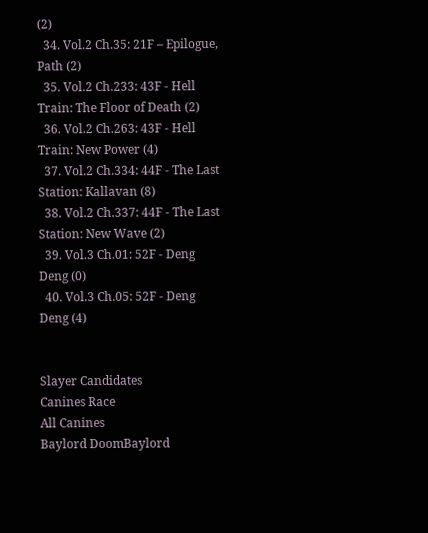(2)
  34. Vol.2 Ch.35: 21F – Epilogue, Path (2)
  35. Vol.2 Ch.233: 43F - Hell Train: The Floor of Death (2)
  36. Vol.2 Ch.263: 43F - Hell Train: New Power (4)
  37. Vol.2 Ch.334: 44F - The Last Station: Kallavan (8)
  38. Vol.2 Ch.337: 44F - The Last Station: New Wave (2)
  39. Vol.3 Ch.01: 52F - Deng Deng (0)
  40. Vol.3 Ch.05: 52F - Deng Deng (4)


Slayer Candidates
Canines Race
All Canines
Baylord DoomBaylord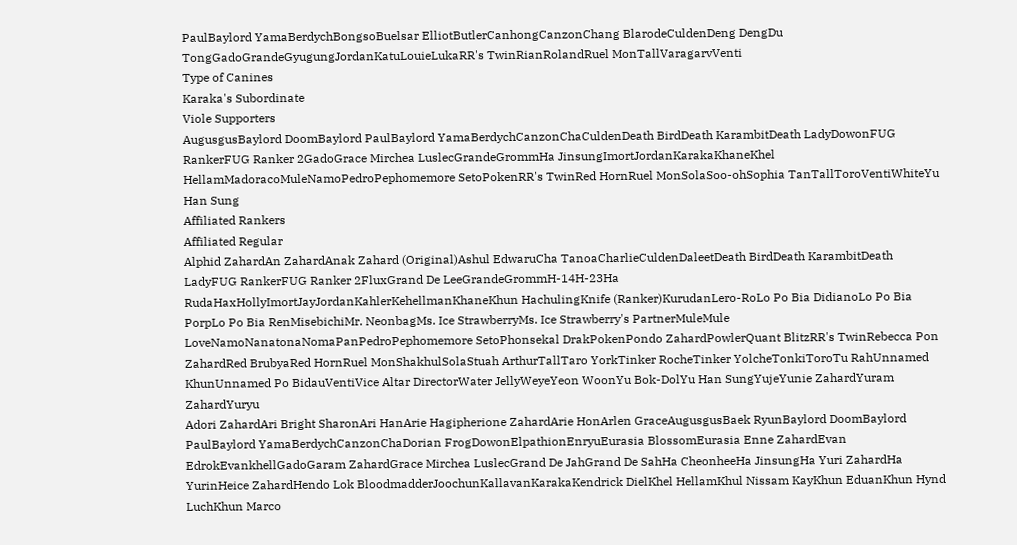PaulBaylord YamaBerdychBongsoBuelsar ElliotButlerCanhongCanzonChang BlarodeCuldenDeng DengDu TongGadoGrandeGyugungJordanKatuLouieLukaRR's TwinRianRolandRuel MonTallVaragarvVenti
Type of Canines
Karaka's Subordinate
Viole Supporters
AugusgusBaylord DoomBaylord PaulBaylord YamaBerdychCanzonChaCuldenDeath BirdDeath KarambitDeath LadyDowonFUG RankerFUG Ranker 2GadoGrace Mirchea LuslecGrandeGrommHa JinsungImortJordanKarakaKhaneKhel HellamMadoracoMuleNamoPedroPephomemore SetoPokenRR's TwinRed HornRuel MonSolaSoo-ohSophia TanTallToroVentiWhiteYu Han Sung
Affiliated Rankers
Affiliated Regular
Alphid ZahardAn ZahardAnak Zahard (Original)Ashul EdwaruCha TanoaCharlieCuldenDaleetDeath BirdDeath KarambitDeath LadyFUG RankerFUG Ranker 2FluxGrand De LeeGrandeGrommH-14H-23Ha RudaHaxHollyImortJayJordanKahlerKehellmanKhaneKhun HachulingKnife (Ranker)KurudanLero-RoLo Po Bia DidianoLo Po Bia PorpLo Po Bia RenMisebichiMr. NeonbagMs. Ice StrawberryMs. Ice Strawberry's PartnerMuleMule LoveNamoNanatonaNomaPanPedroPephomemore SetoPhonsekal DrakPokenPondo ZahardPowlerQuant BlitzRR's TwinRebecca Pon ZahardRed BrubyaRed HornRuel MonShakhulSolaStuah ArthurTallTaro YorkTinker RocheTinker YolcheTonkiToroTu RahUnnamed KhunUnnamed Po BidauVentiVice Altar DirectorWater JellyWeyeYeon WoonYu Bok-DolYu Han SungYujeYunie ZahardYuram ZahardYuryu
Adori ZahardAri Bright SharonAri HanArie Hagipherione ZahardArie HonArlen GraceAugusgusBaek RyunBaylord DoomBaylord PaulBaylord YamaBerdychCanzonChaDorian FrogDowonElpathionEnryuEurasia BlossomEurasia Enne ZahardEvan EdrokEvankhellGadoGaram ZahardGrace Mirchea LuslecGrand De JahGrand De SahHa CheonheeHa JinsungHa Yuri ZahardHa YurinHeice ZahardHendo Lok BloodmadderJoochunKallavanKarakaKendrick DielKhel HellamKhul Nissam KayKhun EduanKhun Hynd LuchKhun Marco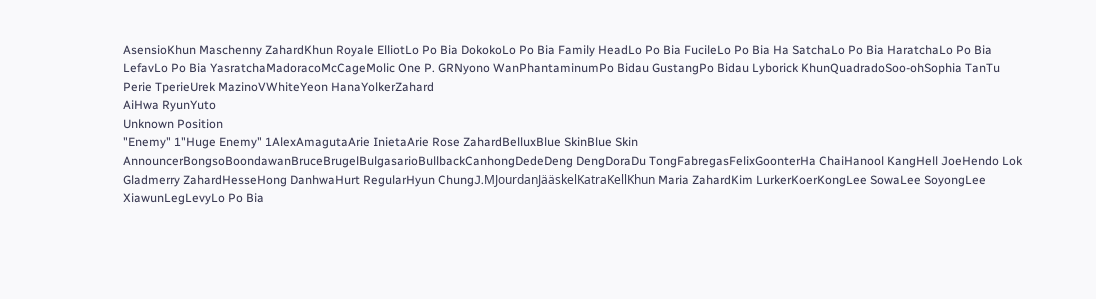AsensioKhun Maschenny ZahardKhun Royale ElliotLo Po Bia DokokoLo Po Bia Family HeadLo Po Bia FucileLo Po Bia Ha SatchaLo Po Bia HaratchaLo Po Bia LefavLo Po Bia YasratchaMadoracoMcCageMolic One P. GRNyono WanPhantaminumPo Bidau GustangPo Bidau Lyborick KhunQuadradoSoo-ohSophia TanTu Perie TperieUrek MazinoVWhiteYeon HanaYolkerZahard
AiHwa RyunYuto
Unknown Position
"Enemy" 1"Huge Enemy" 1AlexAmagutaArie InietaArie Rose ZahardBelluxBlue SkinBlue Skin AnnouncerBongsoBoondawanBruceBrugelBulgasarioBullbackCanhongDedeDeng DengDoraDu TongFabregasFelixGoonterHa ChaiHanool KangHell JoeHendo Lok Gladmerry ZahardHesseHong DanhwaHurt RegularHyun ChungJ.MJourdanJääskelKatraKellKhun Maria ZahardKim LurkerKoerKongLee SowaLee SoyongLee XiawunLegLevyLo Po Bia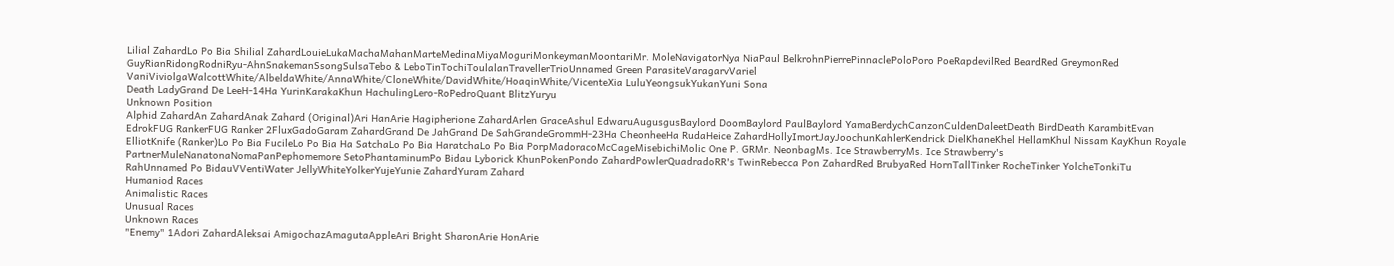Lilial ZahardLo Po Bia Shilial ZahardLouieLukaMachaMahanMarteMedinaMiyaMoguriMonkeymanMoontariMr. MoleNavigatorNya NiaPaul BelkrohnPierrePinnaclePoloPoro PoeRapdevilRed BeardRed GreymonRed GuyRianRidongRodniRyu-AhnSnakemanSsongSulsaTebo & LeboTinTochiToulalanTravellerTrioUnnamed Green ParasiteVaragarvVariel VaniViviolgaWalcottWhite/AlbeldaWhite/AnnaWhite/CloneWhite/DavidWhite/HoaqinWhite/VicenteXia LuluYeongsukYukanYuni Sona
Death LadyGrand De LeeH-14Ha YurinKarakaKhun HachulingLero-RoPedroQuant BlitzYuryu
Unknown Position
Alphid ZahardAn ZahardAnak Zahard (Original)Ari HanArie Hagipherione ZahardArlen GraceAshul EdwaruAugusgusBaylord DoomBaylord PaulBaylord YamaBerdychCanzonCuldenDaleetDeath BirdDeath KarambitEvan EdrokFUG RankerFUG Ranker 2FluxGadoGaram ZahardGrand De JahGrand De SahGrandeGrommH-23Ha CheonheeHa RudaHeice ZahardHollyImortJayJoochunKahlerKendrick DielKhaneKhel HellamKhul Nissam KayKhun Royale ElliotKnife (Ranker)Lo Po Bia FucileLo Po Bia Ha SatchaLo Po Bia HaratchaLo Po Bia PorpMadoracoMcCageMisebichiMolic One P. GRMr. NeonbagMs. Ice StrawberryMs. Ice Strawberry's PartnerMuleNanatonaNomaPanPephomemore SetoPhantaminumPo Bidau Lyborick KhunPokenPondo ZahardPowlerQuadradoRR's TwinRebecca Pon ZahardRed BrubyaRed HornTallTinker RocheTinker YolcheTonkiTu RahUnnamed Po BidauVVentiWater JellyWhiteYolkerYujeYunie ZahardYuram Zahard
Humaniod Races
Animalistic Races
Unusual Races
Unknown Races
"Enemy" 1Adori ZahardAleksai AmigochazAmagutaAppleAri Bright SharonArie HonArie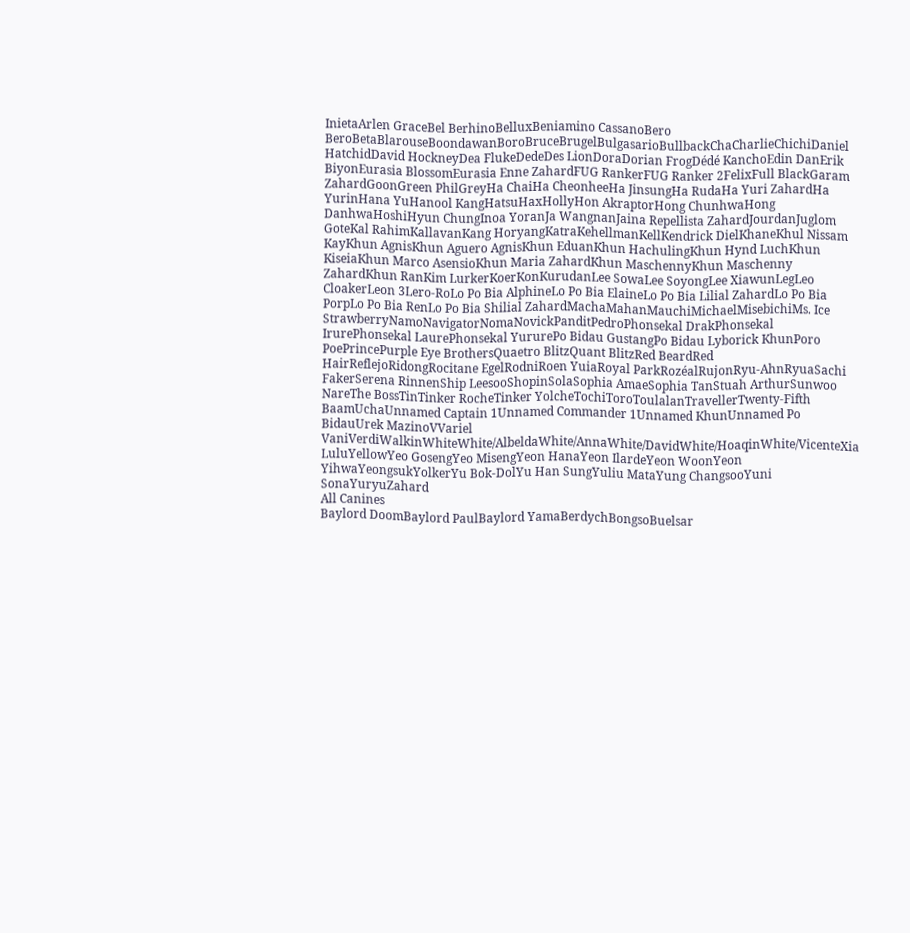InietaArlen GraceBel BerhinoBelluxBeniamino CassanoBero BeroBetaBlarouseBoondawanBoroBruceBrugelBulgasarioBullbackChaCharlieChichiDaniel HatchidDavid HockneyDea FlukeDedeDes LionDoraDorian FrogDédé KanchoEdin DanErik BiyonEurasia BlossomEurasia Enne ZahardFUG RankerFUG Ranker 2FelixFull BlackGaram ZahardGoonGreen PhilGreyHa ChaiHa CheonheeHa JinsungHa RudaHa Yuri ZahardHa YurinHana YuHanool KangHatsuHaxHollyHon AkraptorHong ChunhwaHong DanhwaHoshiHyun ChungInoa YoranJa WangnanJaina Repellista ZahardJourdanJuglom GoteKal RahimKallavanKang HoryangKatraKehellmanKellKendrick DielKhaneKhul Nissam KayKhun AgnisKhun Aguero AgnisKhun EduanKhun HachulingKhun Hynd LuchKhun KiseiaKhun Marco AsensioKhun Maria ZahardKhun MaschennyKhun Maschenny ZahardKhun RanKim LurkerKoerKonKurudanLee SowaLee SoyongLee XiawunLegLeo CloakerLeon 3Lero-RoLo Po Bia AlphineLo Po Bia ElaineLo Po Bia Lilial ZahardLo Po Bia PorpLo Po Bia RenLo Po Bia Shilial ZahardMachaMahanMauchiMichaelMisebichiMs. Ice StrawberryNamoNavigatorNomaNovickPanditPedroPhonsekal DrakPhonsekal IrurePhonsekal LaurePhonsekal YururePo Bidau GustangPo Bidau Lyborick KhunPoro PoePrincePurple Eye BrothersQuaetro BlitzQuant BlitzRed BeardRed HairReflejoRidongRocitane EgelRodniRoen YuiaRoyal ParkRozéalRujonRyu-AhnRyuaSachi FakerSerena RinnenShip LeesooShopinSolaSophia AmaeSophia TanStuah ArthurSunwoo NareThe BossTinTinker RocheTinker YolcheTochiToroToulalanTravellerTwenty-Fifth BaamUchaUnnamed Captain 1Unnamed Commander 1Unnamed KhunUnnamed Po BidauUrek MazinoVVariel VaniVerdiWalkinWhiteWhite/AlbeldaWhite/AnnaWhite/DavidWhite/HoaqinWhite/VicenteXia LuluYellowYeo GosengYeo MisengYeon HanaYeon IlardeYeon WoonYeon YihwaYeongsukYolkerYu Bok-DolYu Han SungYuliu MataYung ChangsooYuni SonaYuryuZahard
All Canines
Baylord DoomBaylord PaulBaylord YamaBerdychBongsoBuelsar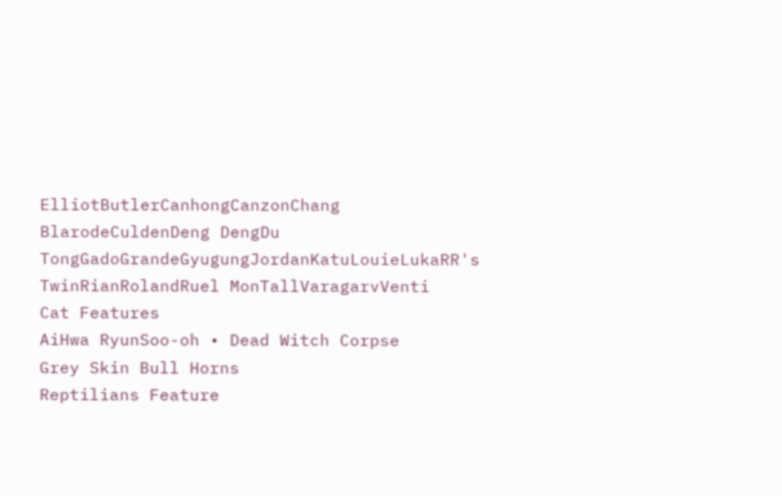ElliotButlerCanhongCanzonChang BlarodeCuldenDeng DengDu TongGadoGrandeGyugungJordanKatuLouieLukaRR's TwinRianRolandRuel MonTallVaragarvVenti
Cat Features
AiHwa RyunSoo-oh • Dead Witch Corpse
Grey Skin Bull Horns
Reptilians Feature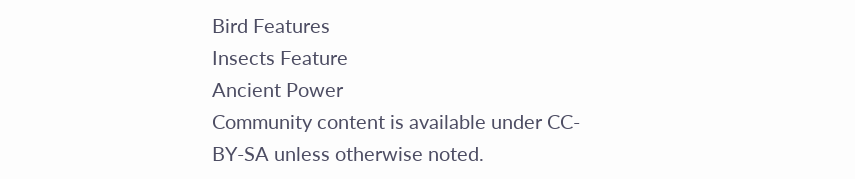Bird Features
Insects Feature
Ancient Power
Community content is available under CC-BY-SA unless otherwise noted.